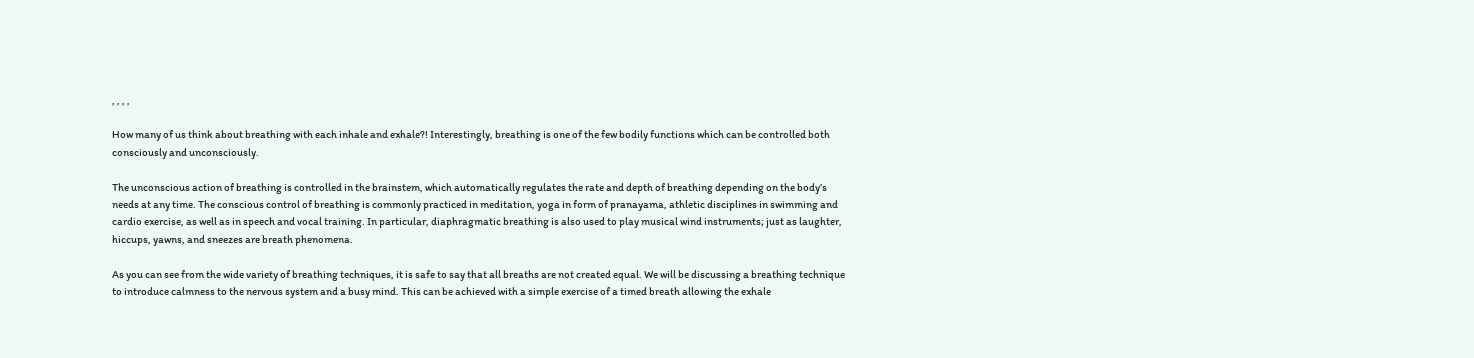, , , ,

How many of us think about breathing with each inhale and exhale?! Interestingly, breathing is one of the few bodily functions which can be controlled both consciously and unconsciously.

The unconscious action of breathing is controlled in the brainstem, which automatically regulates the rate and depth of breathing depending on the body’s needs at any time. The conscious control of breathing is commonly practiced in meditation, yoga in form of pranayama, athletic disciplines in swimming and cardio exercise, as well as in speech and vocal training. In particular, diaphragmatic breathing is also used to play musical wind instruments; just as laughter, hiccups, yawns, and sneezes are breath phenomena.

As you can see from the wide variety of breathing techniques, it is safe to say that all breaths are not created equal. We will be discussing a breathing technique to introduce calmness to the nervous system and a busy mind. This can be achieved with a simple exercise of a timed breath allowing the exhale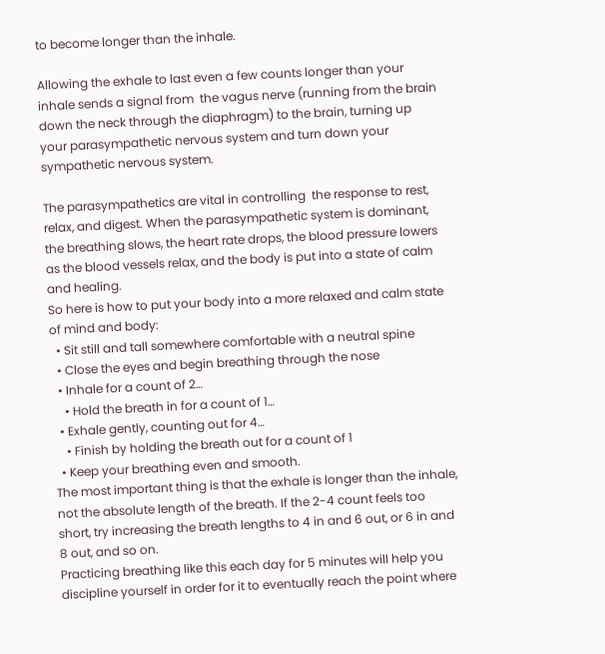to become longer than the inhale.

Allowing the exhale to last even a few counts longer than your inhale sends a signal from  the vagus nerve (running from the brain down the neck through the diaphragm) to the brain, turning up your parasympathetic nervous system and turn down your sympathetic nervous system.

The parasympathetics are vital in controlling  the response to rest, relax, and digest. When the parasympathetic system is dominant, the breathing slows, the heart rate drops, the blood pressure lowers as the blood vessels relax, and the body is put into a state of calm and healing.
So here is how to put your body into a more relaxed and calm state of mind and body:
  • Sit still and tall somewhere comfortable with a neutral spine
  • Close the eyes and begin breathing through the nose
  • Inhale for a count of 2…
    • Hold the breath in for a count of 1…
  • Exhale gently, counting out for 4…
    • Finish by holding the breath out for a count of 1
  • Keep your breathing even and smooth.
The most important thing is that the exhale is longer than the inhale, not the absolute length of the breath. If the 2-4 count feels too short, try increasing the breath lengths to 4 in and 6 out, or 6 in and 8 out, and so on.
Practicing breathing like this each day for 5 minutes will help you discipline yourself in order for it to eventually reach the point where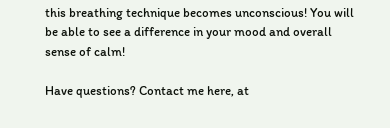this breathing technique becomes unconscious! You will be able to see a difference in your mood and overall sense of calm!

Have questions? Contact me here, at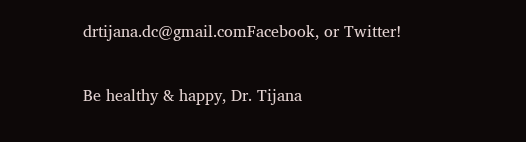drtijana.dc@gmail.comFacebook, or Twitter!

Be healthy & happy, Dr. Tijana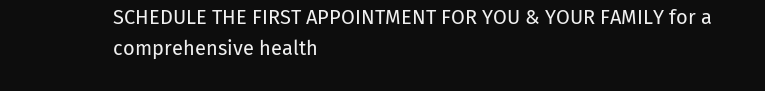SCHEDULE THE FIRST APPOINTMENT FOR YOU & YOUR FAMILY for a comprehensive health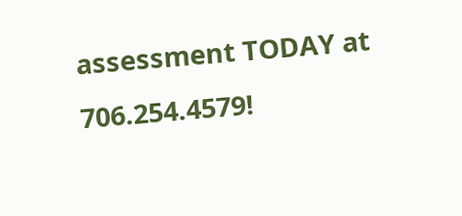assessment TODAY at 706.254.4579!